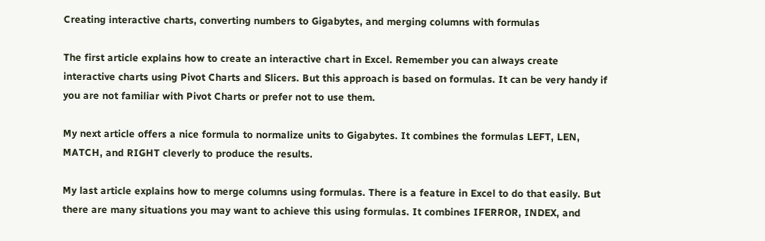Creating interactive charts, converting numbers to Gigabytes, and merging columns with formulas

The first article explains how to create an interactive chart in Excel. Remember you can always create interactive charts using Pivot Charts and Slicers. But this approach is based on formulas. It can be very handy if you are not familiar with Pivot Charts or prefer not to use them.

My next article offers a nice formula to normalize units to Gigabytes. It combines the formulas LEFT, LEN, MATCH, and RIGHT cleverly to produce the results.

My last article explains how to merge columns using formulas. There is a feature in Excel to do that easily. But there are many situations you may want to achieve this using formulas. It combines IFERROR, INDEX, and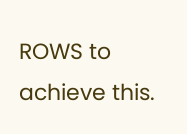ROWS to achieve this.